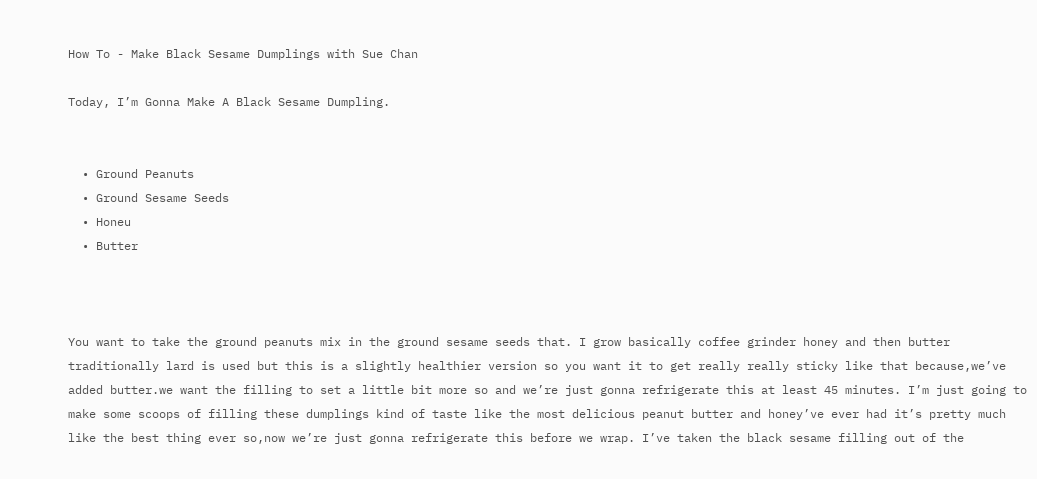How To - Make Black Sesame Dumplings with Sue Chan

Today, I’m Gonna Make A Black Sesame Dumpling.


  • Ground Peanuts
  • Ground Sesame Seeds
  • Honeu
  • Butter



You want to take the ground peanuts mix in the ground sesame seeds that. I grow basically coffee grinder honey and then butter traditionally lard is used but this is a slightly healthier version so you want it to get really really sticky like that because,we’ve added butter.we want the filling to set a little bit more so and we’re just gonna refrigerate this at least 45 minutes. I’m just going to make some scoops of filling these dumplings kind of taste like the most delicious peanut butter and honey’ve ever had it’s pretty much like the best thing ever so,now we’re just gonna refrigerate this before we wrap. I’ve taken the black sesame filling out of the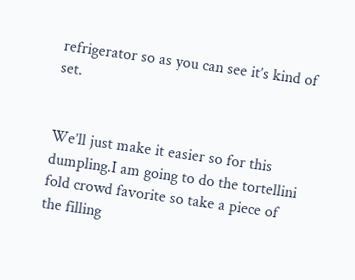refrigerator so as you can see it’s kind of set.


We’ll just make it easier so for this dumpling.I am going to do the tortellini fold crowd favorite so take a piece of the filling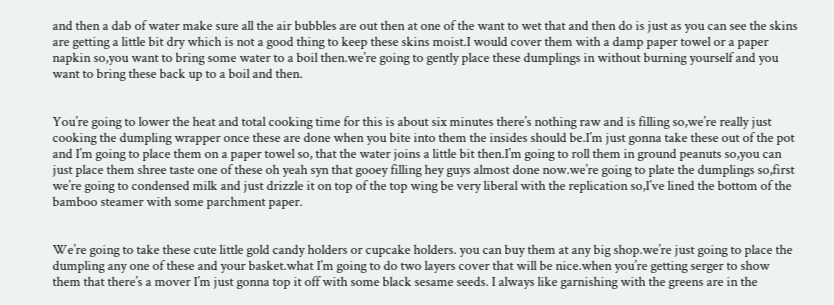and then a dab of water make sure all the air bubbles are out then at one of the want to wet that and then do is just as you can see the skins are getting a little bit dry which is not a good thing to keep these skins moist.I would cover them with a damp paper towel or a paper napkin so,you want to bring some water to a boil then.we’re going to gently place these dumplings in without burning yourself and you want to bring these back up to a boil and then.


You’re going to lower the heat and total cooking time for this is about six minutes there’s nothing raw and is filling so,we’re really just cooking the dumpling wrapper once these are done when you bite into them the insides should be.I’m just gonna take these out of the pot and I’m going to place them on a paper towel so, that the water joins a little bit then.I’m going to roll them in ground peanuts so,you can just place them shree taste one of these oh yeah syn that gooey filling hey guys almost done now.we’re going to plate the dumplings so,first we’re going to condensed milk and just drizzle it on top of the top wing be very liberal with the replication so,I’ve lined the bottom of the bamboo steamer with some parchment paper.


We’re going to take these cute little gold candy holders or cupcake holders. you can buy them at any big shop.we’re just going to place the dumpling any one of these and your basket.what I’m going to do two layers cover that will be nice.when you’re getting serger to show them that there’s a mover I’m just gonna top it off with some black sesame seeds. I always like garnishing with the greens are in the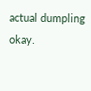actual dumpling okay.